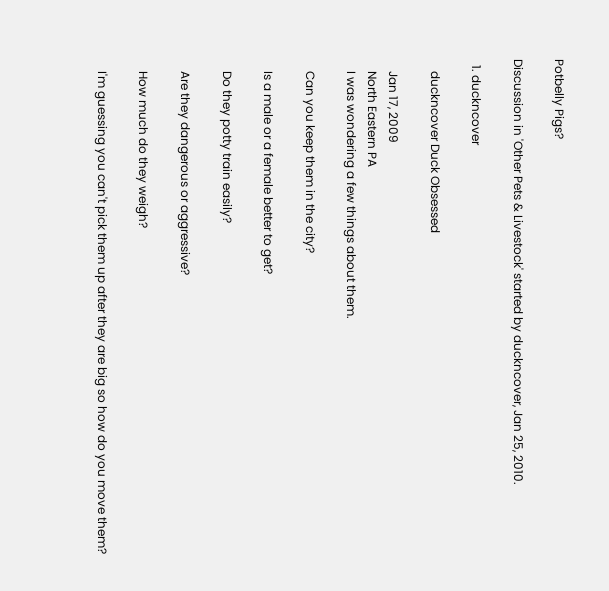Potbelly Pigs?

Discussion in 'Other Pets & Livestock' started by duckncover, Jan 25, 2010.

  1. duckncover

    duckncover Duck Obsessed

    Jan 17, 2009
    North Eastern PA
    I was wondering a few things about them.

    Can you keep them in the city?

    Is a male or a female better to get?

    Do they potty train easily?

    Are they dangerous or aggressive?

    How much do they weigh?

    I'm guessing you can't pick them up after they are big so how do you move them?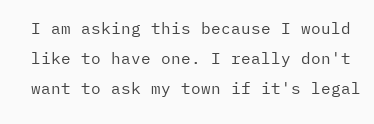I am asking this because I would like to have one. I really don't want to ask my town if it's legal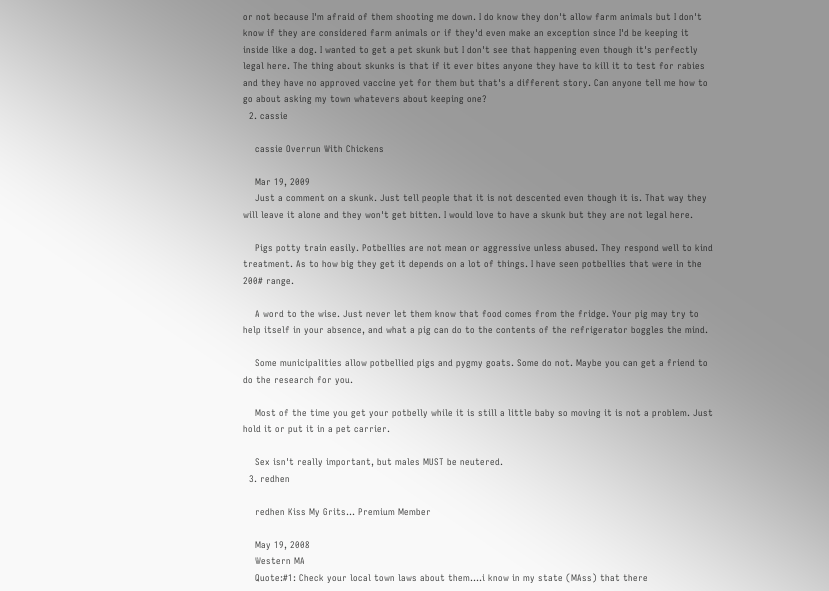or not because I'm afraid of them shooting me down. I do know they don't allow farm animals but I don't know if they are considered farm animals or if they'd even make an exception since I'd be keeping it inside like a dog. I wanted to get a pet skunk but I don't see that happening even though it's perfectly legal here. The thing about skunks is that if it ever bites anyone they have to kill it to test for rabies and they have no approved vaccine yet for them but that's a different story. Can anyone tell me how to go about asking my town whatevers about keeping one?
  2. cassie

    cassie Overrun With Chickens

    Mar 19, 2009
    Just a comment on a skunk. Just tell people that it is not descented even though it is. That way they will leave it alone and they won't get bitten. I would love to have a skunk but they are not legal here.

    Pigs potty train easily. Potbellies are not mean or aggressive unless abused. They respond well to kind treatment. As to how big they get it depends on a lot of things. I have seen potbellies that were in the 200# range.

    A word to the wise. Just never let them know that food comes from the fridge. Your pig may try to help itself in your absence, and what a pig can do to the contents of the refrigerator boggles the mind.

    Some municipalities allow potbellied pigs and pygmy goats. Some do not. Maybe you can get a friend to do the research for you.

    Most of the time you get your potbelly while it is still a little baby so moving it is not a problem. Just hold it or put it in a pet carrier.

    Sex isn't really important, but males MUST be neutered.
  3. redhen

    redhen Kiss My Grits... Premium Member

    May 19, 2008
    Western MA
    Quote:#1: Check your local town laws about them....i know in my state (MAss) that there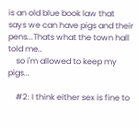is an old blue book law that says we can have pigs and their pens...Thats what the town hall told me..
    so i'm allowed to keep my pigs...

    #2: I think either sex is fine to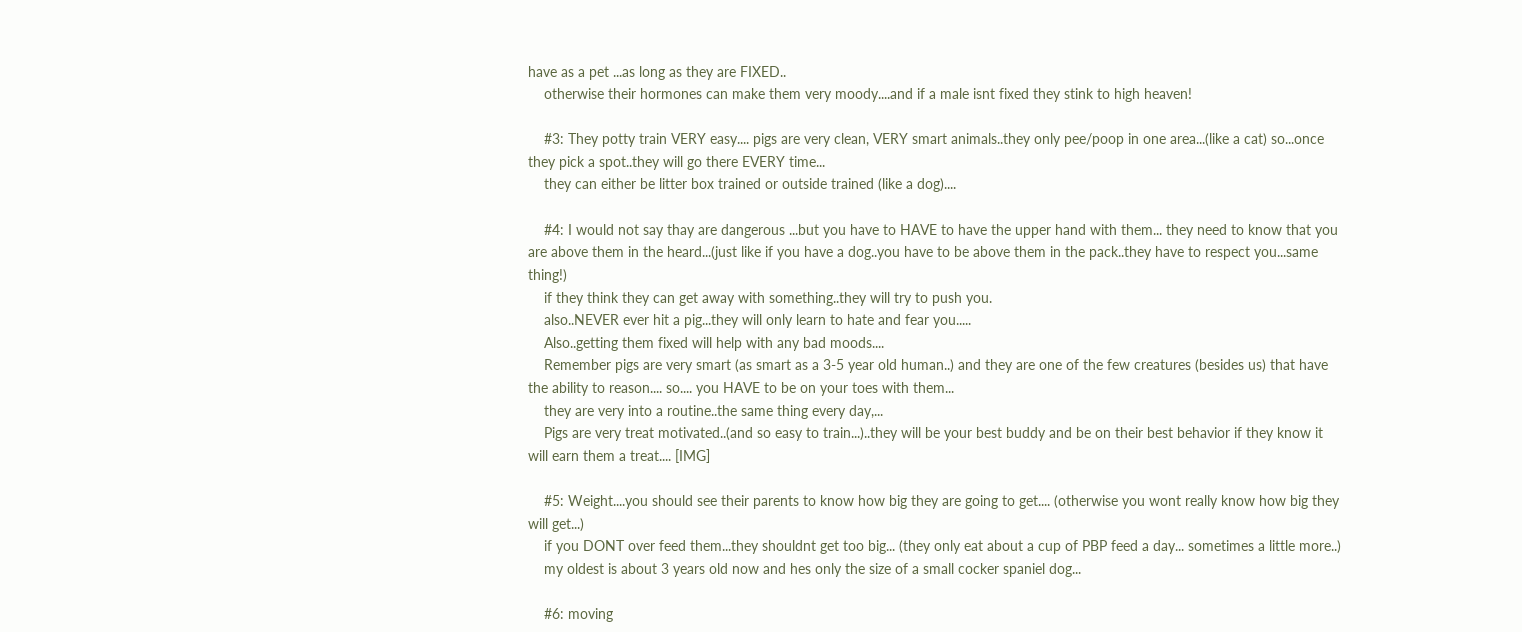have as a pet ...as long as they are FIXED..
    otherwise their hormones can make them very moody....and if a male isnt fixed they stink to high heaven!

    #3: They potty train VERY easy.... pigs are very clean, VERY smart animals..they only pee/poop in one area...(like a cat) so...once they pick a spot..they will go there EVERY time...
    they can either be litter box trained or outside trained (like a dog)....

    #4: I would not say thay are dangerous ...but you have to HAVE to have the upper hand with them... they need to know that you are above them in the heard...(just like if you have a dog..you have to be above them in the pack..they have to respect you...same thing!)
    if they think they can get away with something..they will try to push you.
    also..NEVER ever hit a pig...they will only learn to hate and fear you.....
    Also..getting them fixed will help with any bad moods....
    Remember pigs are very smart (as smart as a 3-5 year old human..) and they are one of the few creatures (besides us) that have the ability to reason.... so.... you HAVE to be on your toes with them...
    they are very into a routine..the same thing every day,...
    Pigs are very treat motivated..(and so easy to train...)..they will be your best buddy and be on their best behavior if they know it will earn them a treat.... [IMG]

    #5: Weight....you should see their parents to know how big they are going to get.... (otherwise you wont really know how big they will get...)
    if you DONT over feed them...they shouldnt get too big... (they only eat about a cup of PBP feed a day... sometimes a little more..)
    my oldest is about 3 years old now and hes only the size of a small cocker spaniel dog...

    #6: moving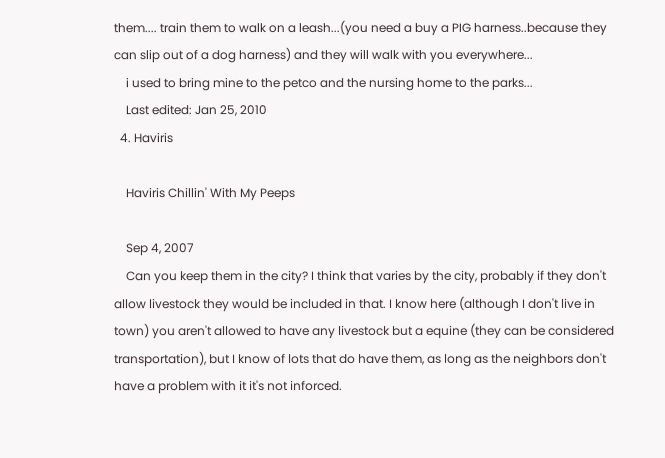them.... train them to walk on a leash...(you need a buy a PIG harness..because they can slip out of a dog harness) and they will walk with you everywhere...
    i used to bring mine to the petco and the nursing home to the parks...
    Last edited: Jan 25, 2010
  4. Haviris

    Haviris Chillin' With My Peeps

    Sep 4, 2007
    Can you keep them in the city? I think that varies by the city, probably if they don't allow livestock they would be included in that. I know here (although I don't live in town) you aren't allowed to have any livestock but a equine (they can be considered transportation), but I know of lots that do have them, as long as the neighbors don't have a problem with it it's not inforced.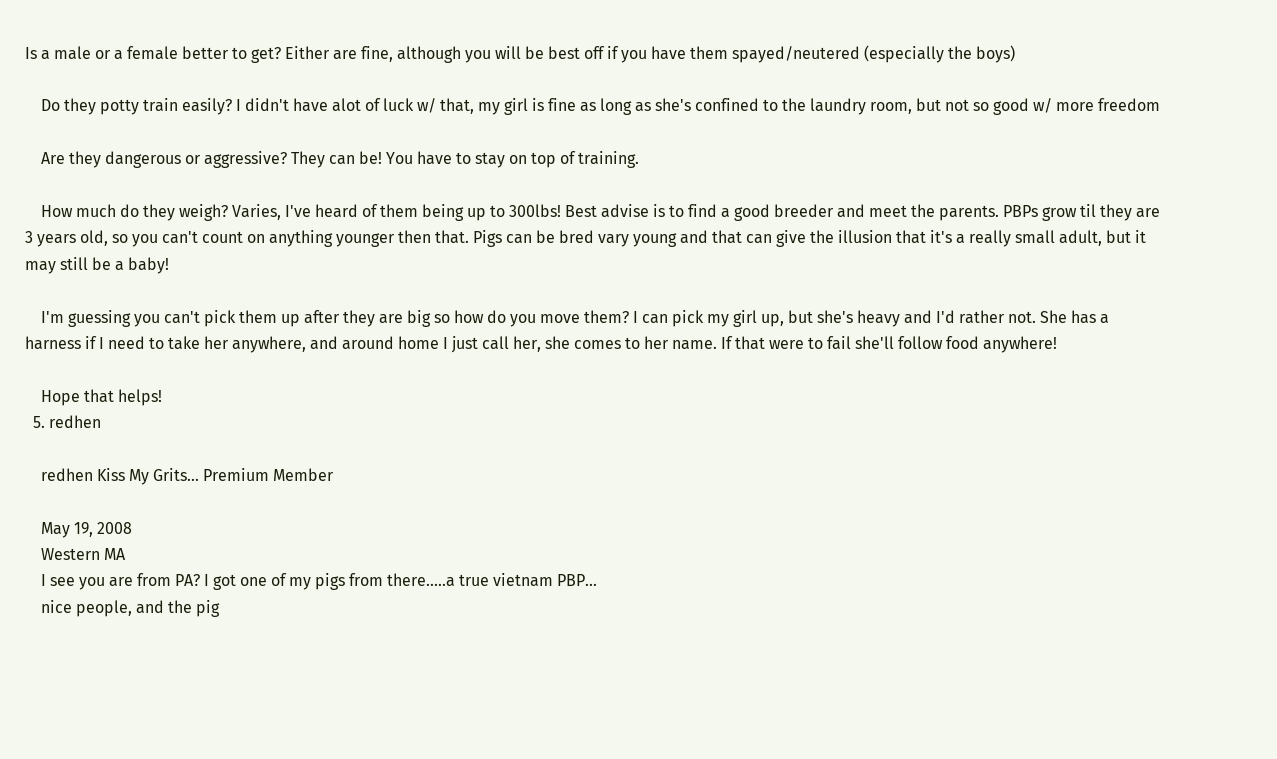Is a male or a female better to get? Either are fine, although you will be best off if you have them spayed/neutered (especially the boys)

    Do they potty train easily? I didn't have alot of luck w/ that, my girl is fine as long as she's confined to the laundry room, but not so good w/ more freedom

    Are they dangerous or aggressive? They can be! You have to stay on top of training.

    How much do they weigh? Varies, I've heard of them being up to 300lbs! Best advise is to find a good breeder and meet the parents. PBPs grow til they are 3 years old, so you can't count on anything younger then that. Pigs can be bred vary young and that can give the illusion that it's a really small adult, but it may still be a baby!

    I'm guessing you can't pick them up after they are big so how do you move them? I can pick my girl up, but she's heavy and I'd rather not. She has a harness if I need to take her anywhere, and around home I just call her, she comes to her name. If that were to fail she'll follow food anywhere!

    Hope that helps!
  5. redhen

    redhen Kiss My Grits... Premium Member

    May 19, 2008
    Western MA
    I see you are from PA? I got one of my pigs from there.....a true vietnam PBP...
    nice people, and the pig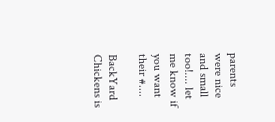parents were nice and small too!.... let me know if you want their #....

BackYard Chickens is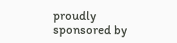proudly sponsored by